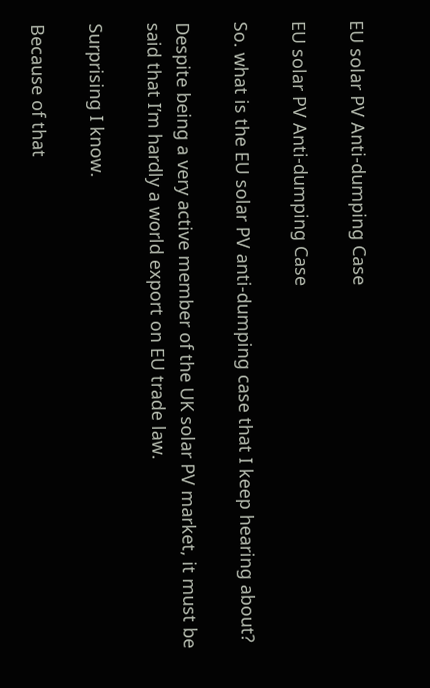EU solar PV Anti-dumping Case

EU solar PV Anti-dumping Case

So. what is the EU solar PV anti-dumping case that I keep hearing about?

Despite being a very active member of the UK solar PV market, it must be said that I’m hardly a world export on EU trade law.

Surprising I know.

Because of that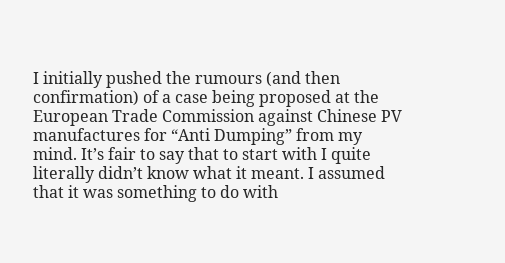I initially pushed the rumours (and then confirmation) of a case being proposed at the European Trade Commission against Chinese PV manufactures for “Anti Dumping” from my mind. It’s fair to say that to start with I quite literally didn’t know what it meant. I assumed that it was something to do with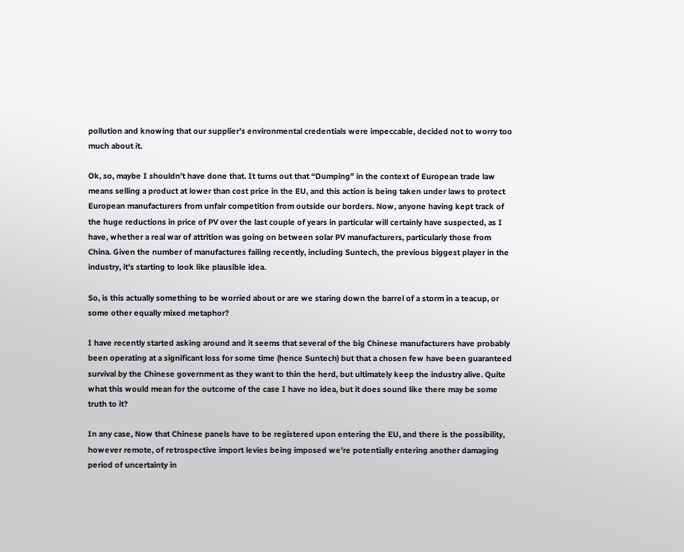pollution and knowing that our supplier’s environmental credentials were impeccable, decided not to worry too much about it.

Ok, so, maybe I shouldn’t have done that. It turns out that “Dumping” in the context of European trade law means selling a product at lower than cost price in the EU, and this action is being taken under laws to protect European manufacturers from unfair competition from outside our borders. Now, anyone having kept track of the huge reductions in price of PV over the last couple of years in particular will certainly have suspected, as I have, whether a real war of attrition was going on between solar PV manufacturers, particularly those from China. Given the number of manufactures failing recently, including Suntech, the previous biggest player in the industry, it’s starting to look like plausible idea.

So, is this actually something to be worried about or are we staring down the barrel of a storm in a teacup, or some other equally mixed metaphor?

I have recently started asking around and it seems that several of the big Chinese manufacturers have probably been operating at a significant loss for some time (hence Suntech) but that a chosen few have been guaranteed survival by the Chinese government as they want to thin the herd, but ultimately keep the industry alive. Quite what this would mean for the outcome of the case I have no idea, but it does sound like there may be some truth to it?

In any case, Now that Chinese panels have to be registered upon entering the EU, and there is the possibility, however remote, of retrospective import levies being imposed we’re potentially entering another damaging period of uncertainty in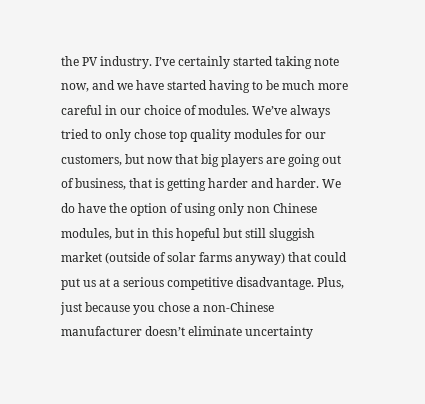the PV industry. I’ve certainly started taking note now, and we have started having to be much more careful in our choice of modules. We’ve always tried to only chose top quality modules for our customers, but now that big players are going out of business, that is getting harder and harder. We do have the option of using only non Chinese modules, but in this hopeful but still sluggish market (outside of solar farms anyway) that could put us at a serious competitive disadvantage. Plus, just because you chose a non-Chinese manufacturer doesn’t eliminate uncertainty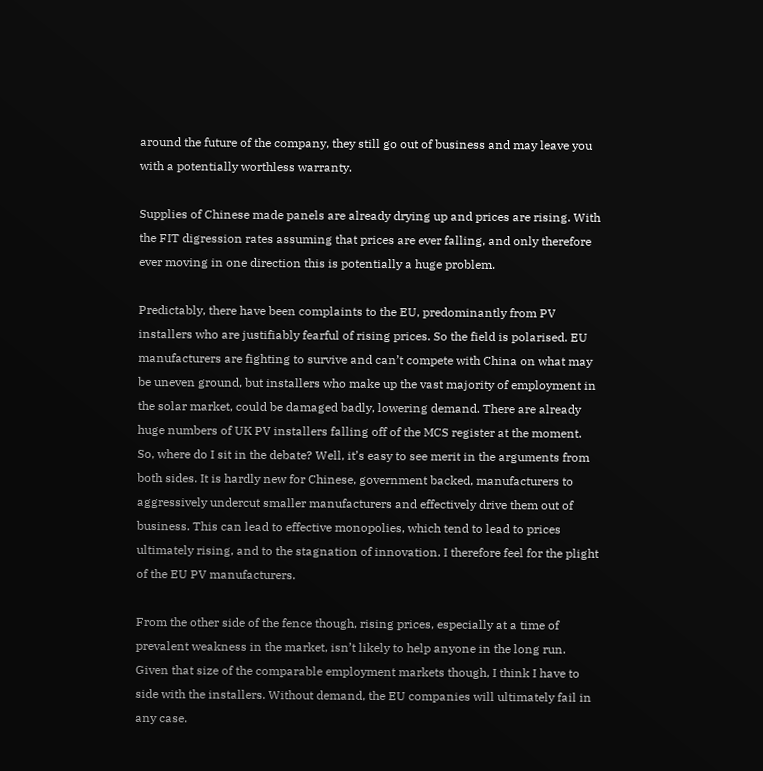around the future of the company, they still go out of business and may leave you with a potentially worthless warranty.

Supplies of Chinese made panels are already drying up and prices are rising. With the FIT digression rates assuming that prices are ever falling, and only therefore ever moving in one direction this is potentially a huge problem.

Predictably, there have been complaints to the EU, predominantly from PV installers who are justifiably fearful of rising prices. So the field is polarised. EU manufacturers are fighting to survive and can’t compete with China on what may be uneven ground, but installers who make up the vast majority of employment in the solar market, could be damaged badly, lowering demand. There are already huge numbers of UK PV installers falling off of the MCS register at the moment. So, where do I sit in the debate? Well, it’s easy to see merit in the arguments from both sides. It is hardly new for Chinese, government backed, manufacturers to aggressively undercut smaller manufacturers and effectively drive them out of business. This can lead to effective monopolies, which tend to lead to prices ultimately rising, and to the stagnation of innovation. I therefore feel for the plight of the EU PV manufacturers.

From the other side of the fence though, rising prices, especially at a time of prevalent weakness in the market, isn’t likely to help anyone in the long run. Given that size of the comparable employment markets though, I think I have to side with the installers. Without demand, the EU companies will ultimately fail in any case.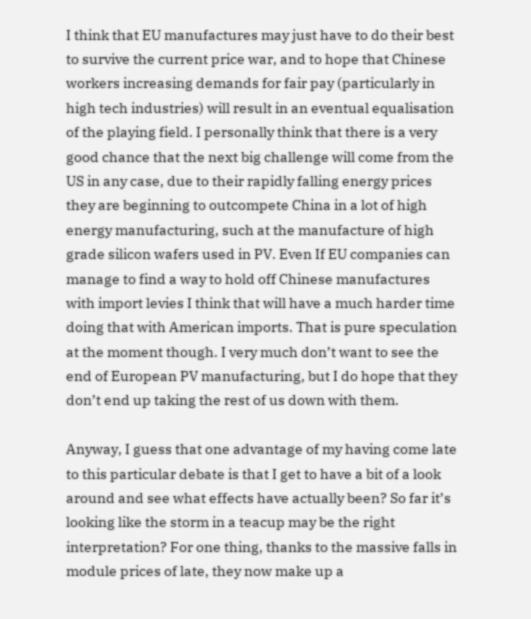I think that EU manufactures may just have to do their best to survive the current price war, and to hope that Chinese workers increasing demands for fair pay (particularly in high tech industries) will result in an eventual equalisation of the playing field. I personally think that there is a very good chance that the next big challenge will come from the US in any case, due to their rapidly falling energy prices they are beginning to outcompete China in a lot of high energy manufacturing, such at the manufacture of high grade silicon wafers used in PV. Even If EU companies can manage to find a way to hold off Chinese manufactures with import levies I think that will have a much harder time doing that with American imports. That is pure speculation at the moment though. I very much don’t want to see the end of European PV manufacturing, but I do hope that they don’t end up taking the rest of us down with them.

Anyway, I guess that one advantage of my having come late to this particular debate is that I get to have a bit of a look around and see what effects have actually been? So far it’s looking like the storm in a teacup may be the right interpretation? For one thing, thanks to the massive falls in module prices of late, they now make up a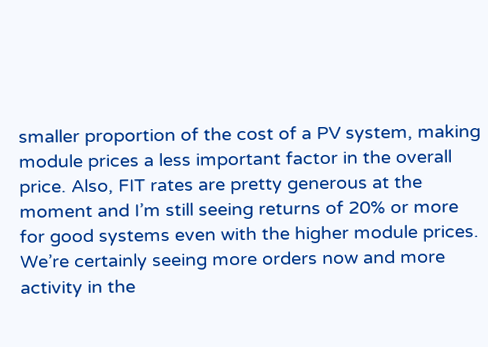smaller proportion of the cost of a PV system, making module prices a less important factor in the overall price. Also, FIT rates are pretty generous at the moment and I’m still seeing returns of 20% or more for good systems even with the higher module prices. We’re certainly seeing more orders now and more activity in the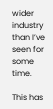wider industry than I’ve seen for some time.

This has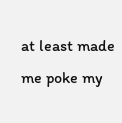at least made me poke my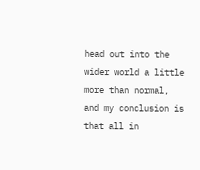head out into the wider world a little more than normal, and my conclusion is that all in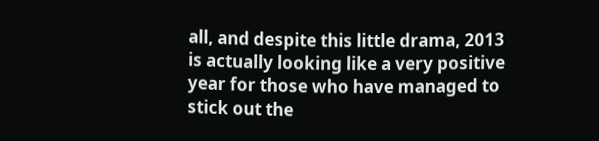all, and despite this little drama, 2013 is actually looking like a very positive year for those who have managed to stick out the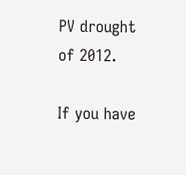PV drought of 2012.

If you have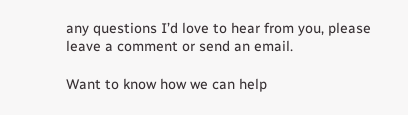any questions I’d love to hear from you, please leave a comment or send an email.

Want to know how we can help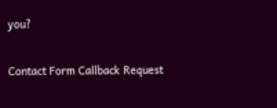you?

Contact Form Callback Request